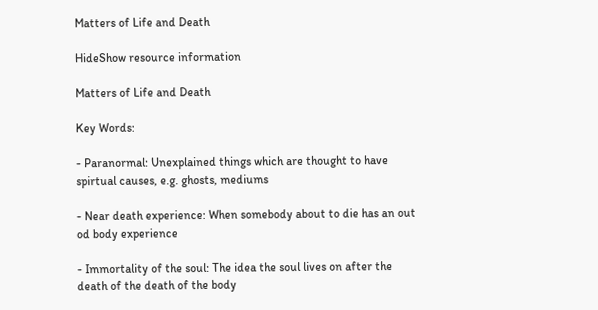Matters of Life and Death

HideShow resource information

Matters of Life and Death

Key Words:

- Paranormal: Unexplained things which are thought to have spirtual causes, e.g. ghosts, mediums

- Near death experience: When somebody about to die has an out od body experience

- Immortality of the soul: The idea the soul lives on after the death of the death of the body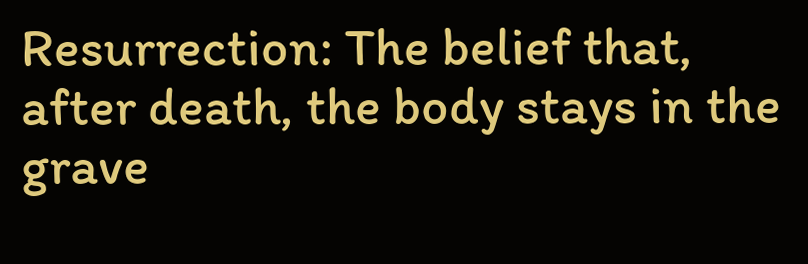Resurrection: The belief that, after death, the body stays in the grave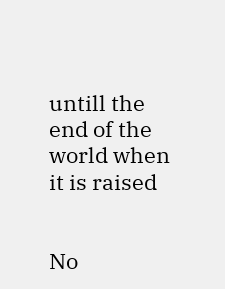untill the end of the world when it is raised


No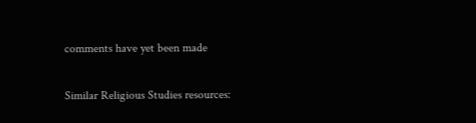comments have yet been made

Similar Religious Studies resources: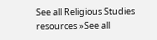See all Religious Studies resources »See all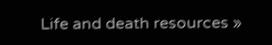Life and death resources »